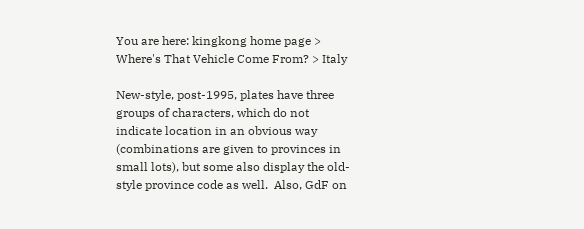You are here: kingkong home page > Where's That Vehicle Come From? > Italy

New-style, post-1995, plates have three groups of characters, which do not indicate location in an obvious way (combinations are given to provinces in small lots), but some also display the old-style province code as well.  Also, GdF on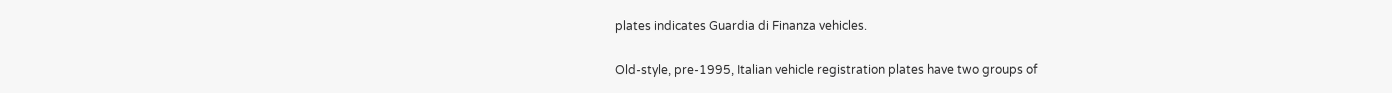plates indicates Guardia di Finanza vehicles.

Old-style, pre-1995, Italian vehicle registration plates have two groups of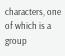characters, one of which is a group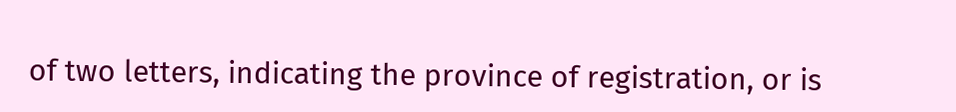of two letters, indicating the province of registration, or is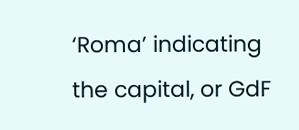‘Roma’ indicating the capital, or GdF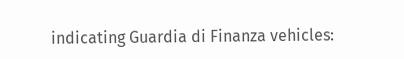indicating Guardia di Finanza vehicles: